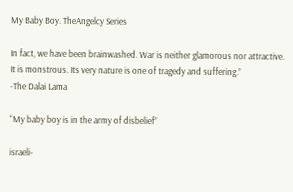My Baby Boy. TheAngelcy Series

In fact, we have been brainwashed. War is neither glamorous nor attractive. It is monstrous. Its very nature is one of tragedy and suffering.”
-The Dalai Lama

“My baby boy is in the army of disbelief”

israeli-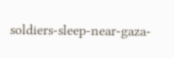soldiers-sleep-near-gaza-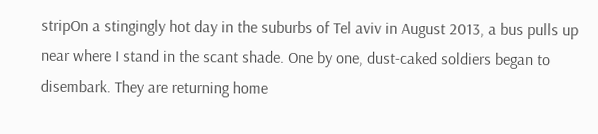stripOn a stingingly hot day in the suburbs of Tel aviv in August 2013, a bus pulls up near where I stand in the scant shade. One by one, dust-caked soldiers began to disembark. They are returning home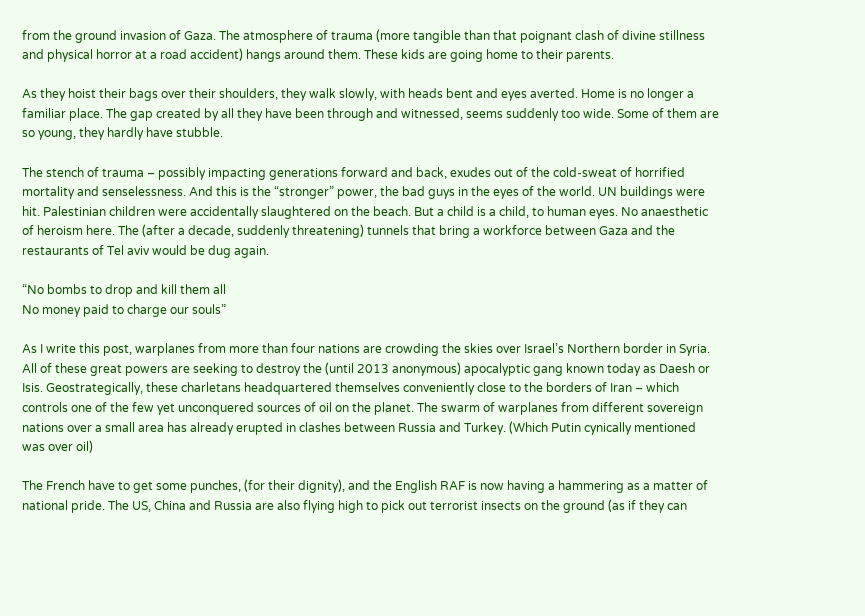from the ground invasion of Gaza. The atmosphere of trauma (more tangible than that poignant clash of divine stillness and physical horror at a road accident) hangs around them. These kids are going home to their parents.

As they hoist their bags over their shoulders, they walk slowly, with heads bent and eyes averted. Home is no longer a familiar place. The gap created by all they have been through and witnessed, seems suddenly too wide. Some of them are so young, they hardly have stubble.

The stench of trauma – possibly impacting generations forward and back, exudes out of the cold-sweat of horrified mortality and senselessness. And this is the “stronger” power, the bad guys in the eyes of the world. UN buildings were hit. Palestinian children were accidentally slaughtered on the beach. But a child is a child, to human eyes. No anaesthetic of heroism here. The (after a decade, suddenly threatening) tunnels that bring a workforce between Gaza and the restaurants of Tel aviv would be dug again.

“No bombs to drop and kill them all
No money paid to charge our souls”

As I write this post, warplanes from more than four nations are crowding the skies over Israel’s Northern border in Syria. All of these great powers are seeking to destroy the (until 2013 anonymous) apocalyptic gang known today as Daesh or Isis. Geostrategically, these charletans headquartered themselves conveniently close to the borders of Iran – which controls one of the few yet unconquered sources of oil on the planet. The swarm of warplanes from different sovereign nations over a small area has already erupted in clashes between Russia and Turkey. (Which Putin cynically mentioned was over oil)

The French have to get some punches, (for their dignity), and the English RAF is now having a hammering as a matter of national pride. The US, China and Russia are also flying high to pick out terrorist insects on the ground (as if they can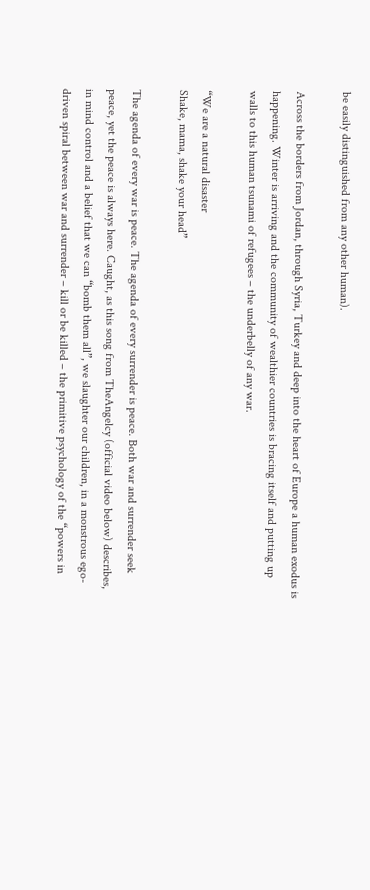be easily distinguished from any other human).

Across the borders from Jordan, through Syria, Turkey and deep into the heart of Europe a human exodus is happening. Winter is arriving and the community of wealthier countries is bracing itself and putting up walls to this human tsunami of refugees – the underbelly of any war.

“We are a natural disaster
Shake, mama, shake your head”

The agenda of every war is peace. The agenda of every surrender is peace. Both war and surrender seek peace, yet the peace is always here. Caught, as this song from TheAngelcy (official video below) describes, in mind control and a belief that we can “bomb them all”, we slaughter our children, in a monstrous ego-driven spiral between war and surrender – kill or be killed – the primitive psychology of the “powers in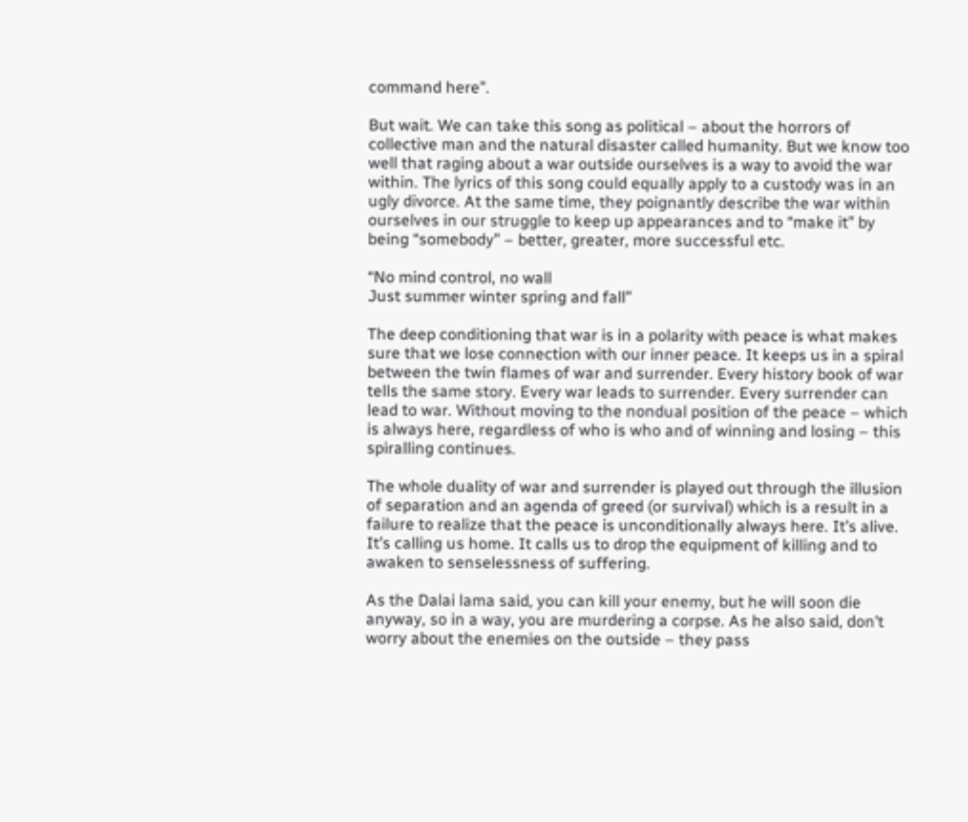command here”.

But wait. We can take this song as political – about the horrors of collective man and the natural disaster called humanity. But we know too well that raging about a war outside ourselves is a way to avoid the war within. The lyrics of this song could equally apply to a custody was in an ugly divorce. At the same time, they poignantly describe the war within ourselves in our struggle to keep up appearances and to “make it” by being “somebody” – better, greater, more successful etc.

“No mind control, no wall
Just summer winter spring and fall”

The deep conditioning that war is in a polarity with peace is what makes sure that we lose connection with our inner peace. It keeps us in a spiral between the twin flames of war and surrender. Every history book of war tells the same story. Every war leads to surrender. Every surrender can lead to war. Without moving to the nondual position of the peace – which is always here, regardless of who is who and of winning and losing – this spiralling continues.

The whole duality of war and surrender is played out through the illusion of separation and an agenda of greed (or survival) which is a result in a failure to realize that the peace is unconditionally always here. It’s alive. It’s calling us home. It calls us to drop the equipment of killing and to awaken to senselessness of suffering.

As the Dalai lama said, you can kill your enemy, but he will soon die anyway, so in a way, you are murdering a corpse. As he also said, don’t worry about the enemies on the outside – they pass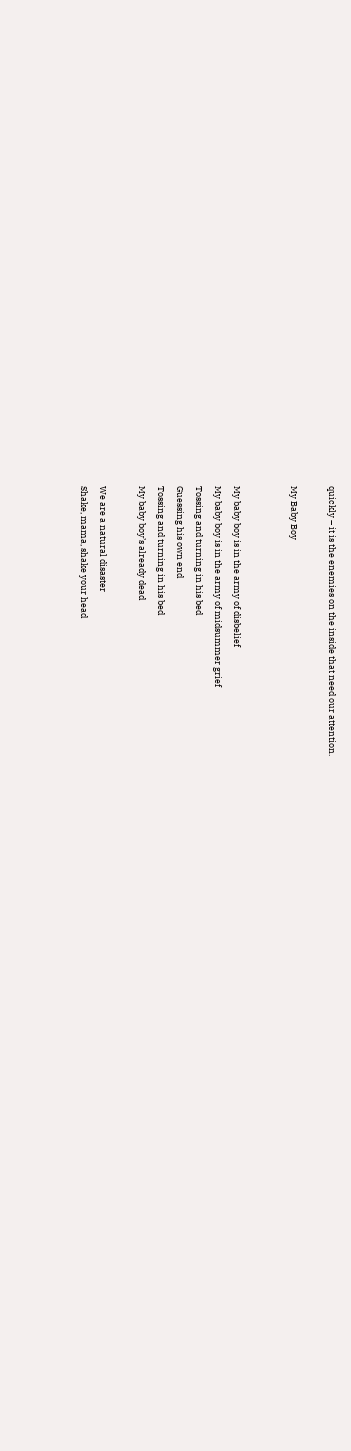quickly – it is the enemies on the inside that need our attention.

My Baby Boy


My baby boy is in the army of disbelief
My baby boy is in the army of midsummer grief
Tossing and turning in his bed
Guessing his own end
Tossing and turning in his bed
My baby boy’s already dead

We are a natural disaster
Shake, mama, shake your head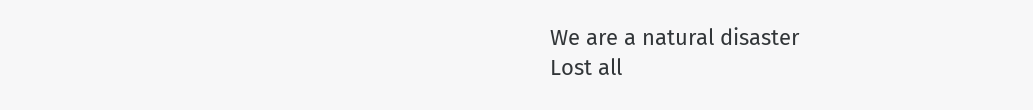We are a natural disaster
Lost all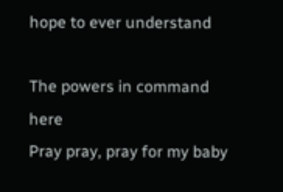hope to ever understand

The powers in command here
Pray pray, pray for my baby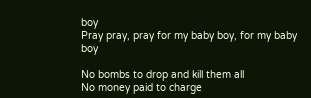boy
Pray pray, pray for my baby boy, for my baby boy

No bombs to drop and kill them all
No money paid to charge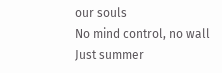our souls
No mind control, no wall
Just summer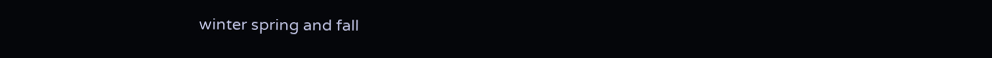winter spring and fall